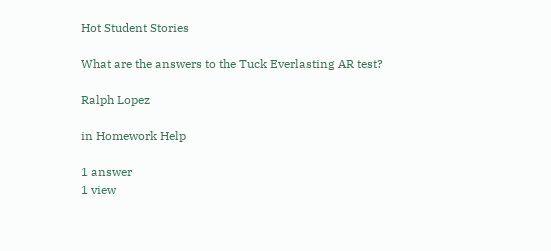Hot Student Stories

What are the answers to the Tuck Everlasting AR test?

Ralph Lopez

in Homework Help

1 answer
1 view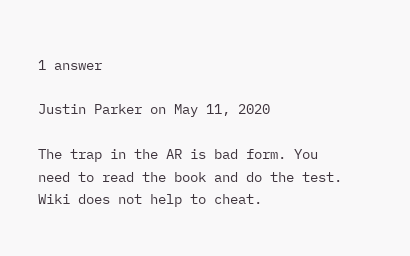1 answer

Justin Parker on May 11, 2020

The trap in the AR is bad form. You need to read the book and do the test. Wiki does not help to cheat.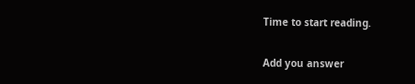Time to start reading.

Add you answer